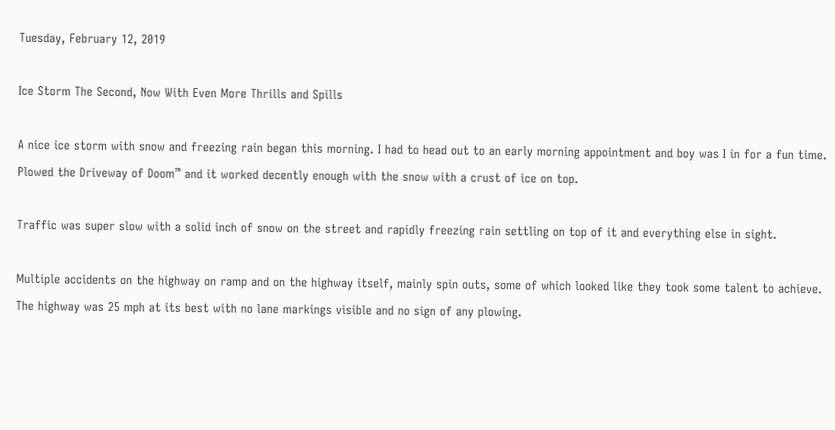Tuesday, February 12, 2019

Ice Storm The Second, Now With Even More Thrills and Spills

A nice ice storm with snow and freezing rain began this morning. I had to head out to an early morning appointment and boy was I in for a fun time. Plowed the Driveway of Doom™ and it worked decently enough with the snow with a crust of ice on top.

Traffic was super slow with a solid inch of snow on the street and rapidly freezing rain settling on top of it and everything else in sight.

Multiple accidents on the highway on ramp and on the highway itself, mainly spin outs, some of which looked like they took some talent to achieve. The highway was 25 mph at its best with no lane markings visible and no sign of any plowing.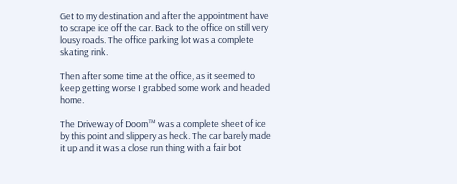Get to my destination and after the appointment have to scrape ice off the car. Back to the office on still very lousy roads. The office parking lot was a complete skating rink.

Then after some time at the office, as it seemed to keep getting worse I grabbed some work and headed home.

The Driveway of Doom™ was a complete sheet of ice by this point and slippery as heck. The car barely made it up and it was a close run thing with a fair bot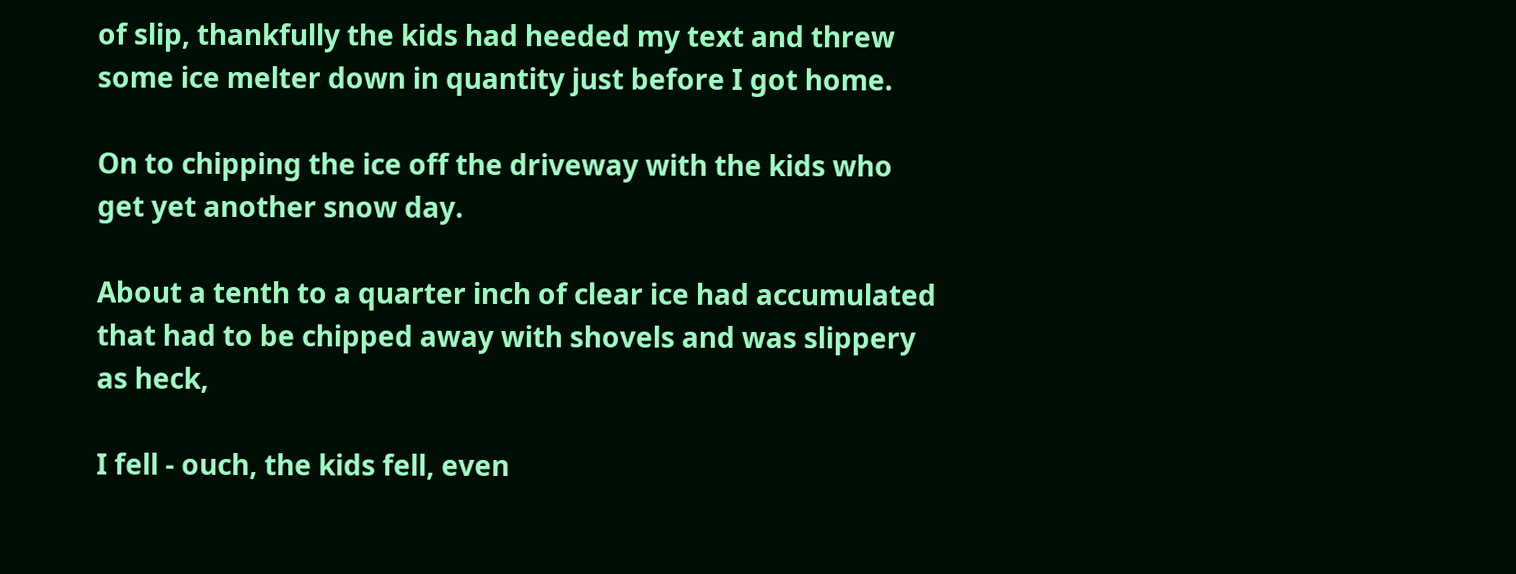of slip, thankfully the kids had heeded my text and threw some ice melter down in quantity just before I got home.

On to chipping the ice off the driveway with the kids who get yet another snow day.

About a tenth to a quarter inch of clear ice had accumulated that had to be chipped away with shovels and was slippery as heck,

I fell - ouch, the kids fell, even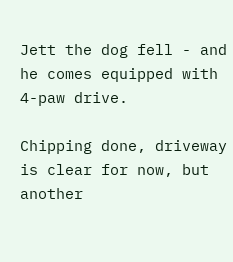Jett the dog fell - and he comes equipped with 4-paw drive.

Chipping done, driveway is clear for now, but another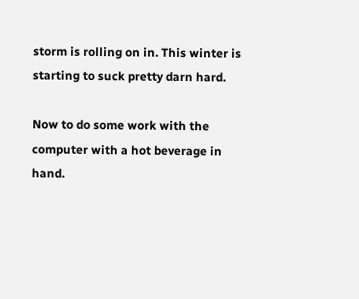storm is rolling on in. This winter is starting to suck pretty darn hard.

Now to do some work with the computer with a hot beverage in hand.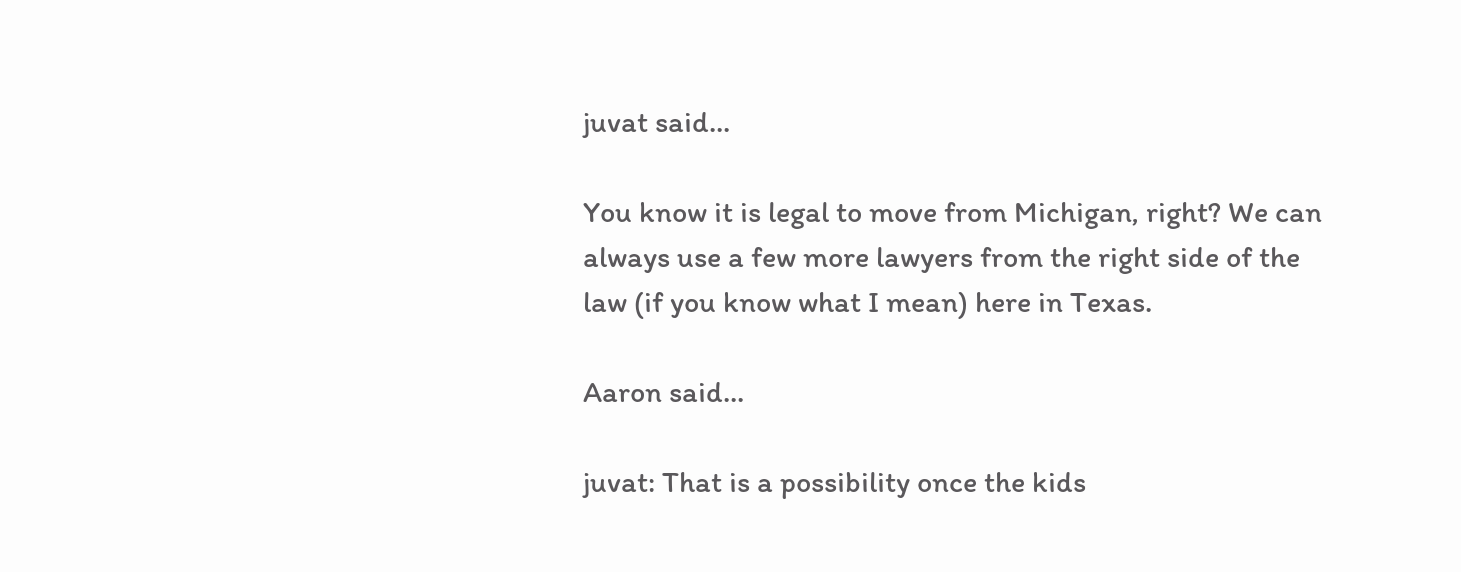juvat said...

You know it is legal to move from Michigan, right? We can always use a few more lawyers from the right side of the law (if you know what I mean) here in Texas.

Aaron said...

juvat: That is a possibility once the kids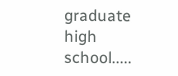graduate high school.....